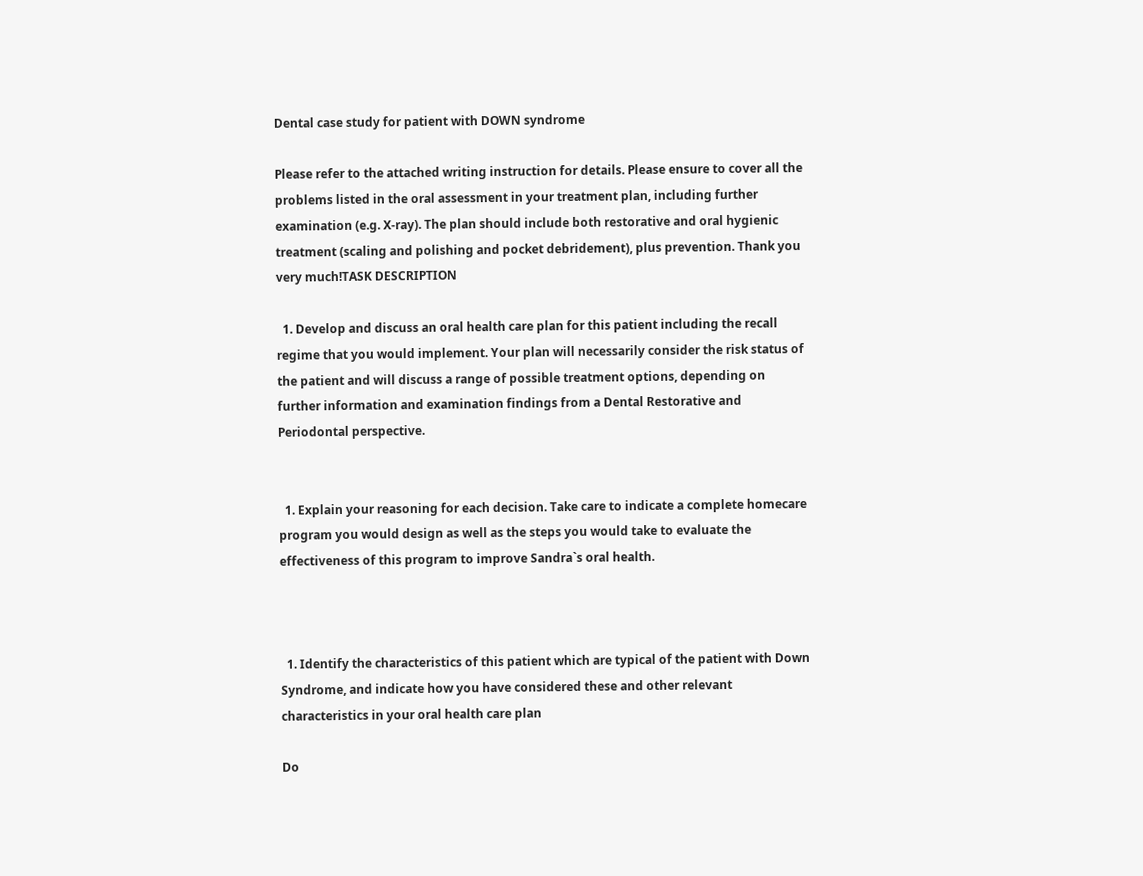Dental case study for patient with DOWN syndrome

Please refer to the attached writing instruction for details. Please ensure to cover all the problems listed in the oral assessment in your treatment plan, including further examination (e.g. X-ray). The plan should include both restorative and oral hygienic treatment (scaling and polishing and pocket debridement), plus prevention. Thank you very much!TASK DESCRIPTION

  1. Develop and discuss an oral health care plan for this patient including the recall regime that you would implement. Your plan will necessarily consider the risk status of the patient and will discuss a range of possible treatment options, depending on further information and examination findings from a Dental Restorative and Periodontal perspective.


  1. Explain your reasoning for each decision. Take care to indicate a complete homecare program you would design as well as the steps you would take to evaluate the effectiveness of this program to improve Sandra`s oral health.



  1. Identify the characteristics of this patient which are typical of the patient with Down Syndrome, and indicate how you have considered these and other relevant characteristics in your oral health care plan

Do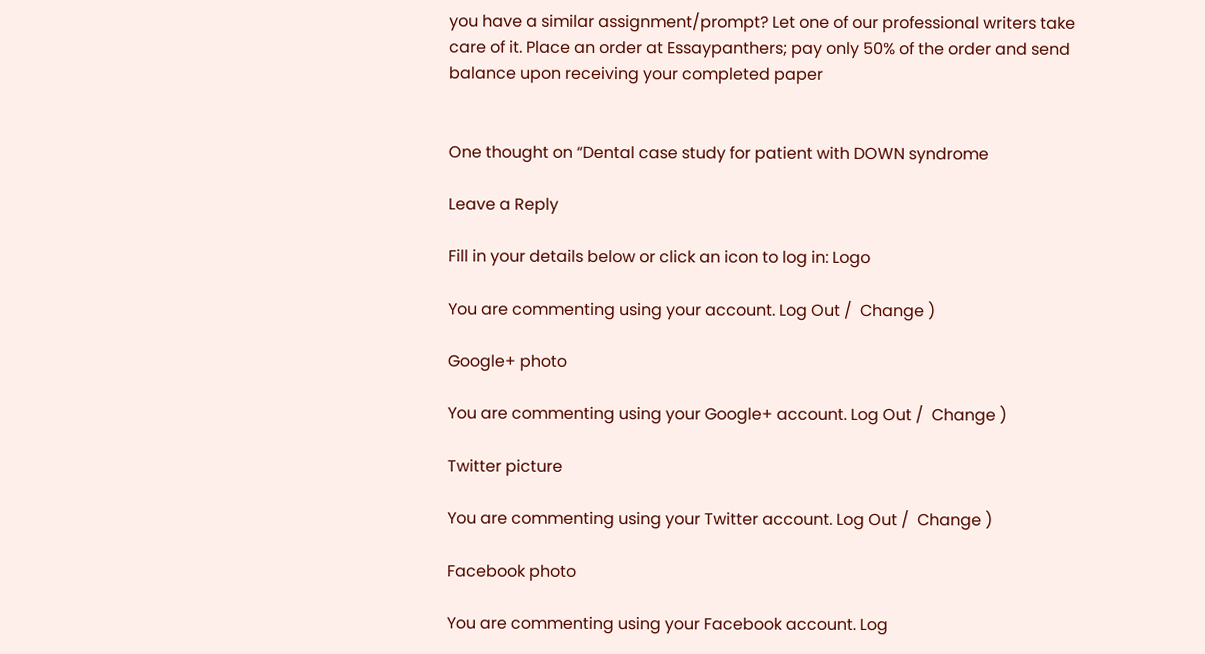you have a similar assignment/prompt? Let one of our professional writers take care of it. Place an order at Essaypanthers; pay only 50% of the order and send balance upon receiving your completed paper


One thought on “Dental case study for patient with DOWN syndrome

Leave a Reply

Fill in your details below or click an icon to log in: Logo

You are commenting using your account. Log Out /  Change )

Google+ photo

You are commenting using your Google+ account. Log Out /  Change )

Twitter picture

You are commenting using your Twitter account. Log Out /  Change )

Facebook photo

You are commenting using your Facebook account. Log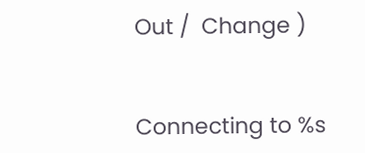Out /  Change )


Connecting to %s